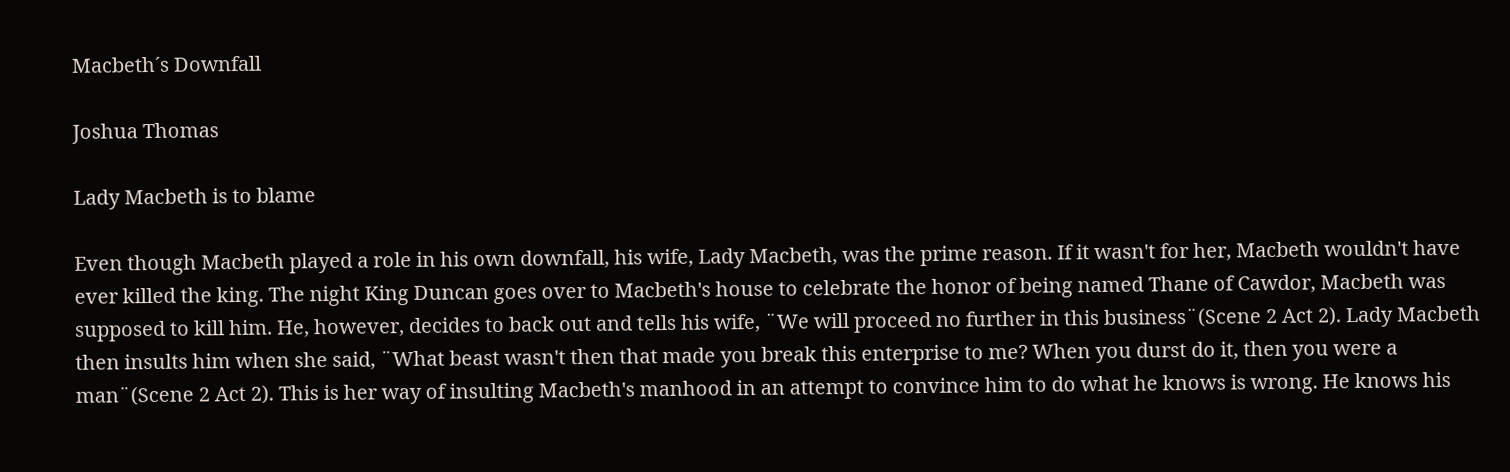Macbeth´s Downfall

Joshua Thomas

Lady Macbeth is to blame

Even though Macbeth played a role in his own downfall, his wife, Lady Macbeth, was the prime reason. If it wasn't for her, Macbeth wouldn't have ever killed the king. The night King Duncan goes over to Macbeth's house to celebrate the honor of being named Thane of Cawdor, Macbeth was supposed to kill him. He, however, decides to back out and tells his wife, ¨We will proceed no further in this business¨(Scene 2 Act 2). Lady Macbeth then insults him when she said, ¨What beast wasn't then that made you break this enterprise to me? When you durst do it, then you were a man¨(Scene 2 Act 2). This is her way of insulting Macbeth's manhood in an attempt to convince him to do what he knows is wrong. He knows his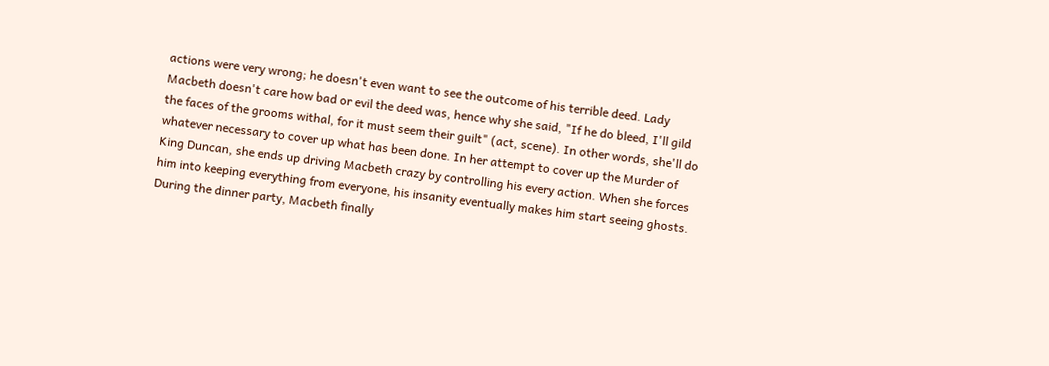actions were very wrong; he doesn't even want to see the outcome of his terrible deed. Lady Macbeth doesn't care how bad or evil the deed was, hence why she said, "If he do bleed, I'll gild the faces of the grooms withal, for it must seem their guilt" (act, scene). In other words, she'll do whatever necessary to cover up what has been done. In her attempt to cover up the Murder of King Duncan, she ends up driving Macbeth crazy by controlling his every action. When she forces him into keeping everything from everyone, his insanity eventually makes him start seeing ghosts. During the dinner party, Macbeth finally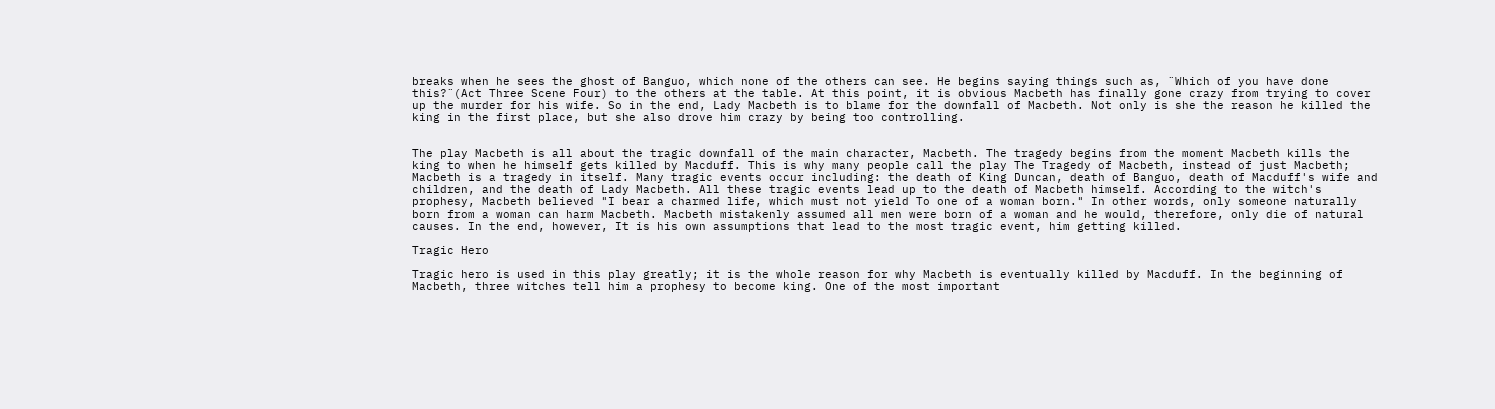breaks when he sees the ghost of Banguo, which none of the others can see. He begins saying things such as, ¨Which of you have done this?¨(Act Three Scene Four) to the others at the table. At this point, it is obvious Macbeth has finally gone crazy from trying to cover up the murder for his wife. So in the end, Lady Macbeth is to blame for the downfall of Macbeth. Not only is she the reason he killed the king in the first place, but she also drove him crazy by being too controlling.


The play Macbeth is all about the tragic downfall of the main character, Macbeth. The tragedy begins from the moment Macbeth kills the king to when he himself gets killed by Macduff. This is why many people call the play The Tragedy of Macbeth, instead of just Macbeth; Macbeth is a tragedy in itself. Many tragic events occur including: the death of King Duncan, death of Banguo, death of Macduff's wife and children, and the death of Lady Macbeth. All these tragic events lead up to the death of Macbeth himself. According to the witch's prophesy, Macbeth believed "I bear a charmed life, which must not yield To one of a woman born." In other words, only someone naturally born from a woman can harm Macbeth. Macbeth mistakenly assumed all men were born of a woman and he would, therefore, only die of natural causes. In the end, however, It is his own assumptions that lead to the most tragic event, him getting killed.

Tragic Hero

Tragic hero is used in this play greatly; it is the whole reason for why Macbeth is eventually killed by Macduff. In the beginning of Macbeth, three witches tell him a prophesy to become king. One of the most important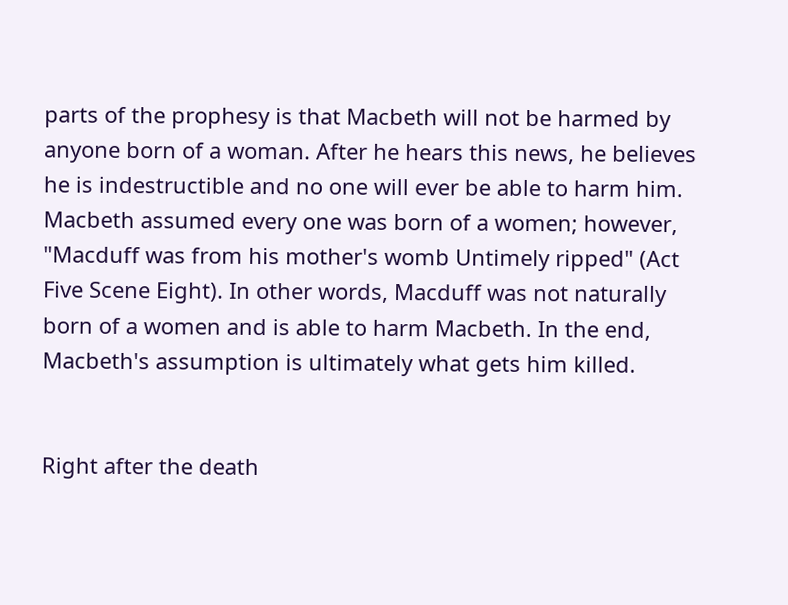parts of the prophesy is that Macbeth will not be harmed by anyone born of a woman. After he hears this news, he believes he is indestructible and no one will ever be able to harm him. Macbeth assumed every one was born of a women; however, "Macduff was from his mother's womb Untimely ripped" (Act Five Scene Eight). In other words, Macduff was not naturally born of a women and is able to harm Macbeth. In the end, Macbeth's assumption is ultimately what gets him killed.


Right after the death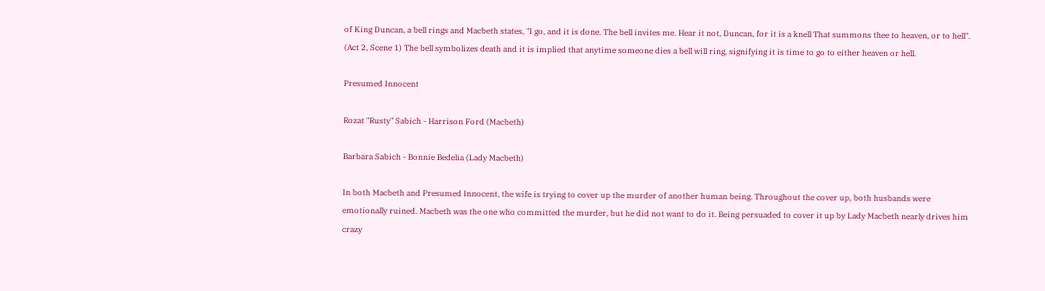of King Duncan, a bell rings and Macbeth states, "I go, and it is done. The bell invites me. Hear it not, Duncan, for it is a knell That summons thee to heaven, or to hell". (Act 2, Scene 1) The bell symbolizes death and it is implied that anytime someone dies a bell will ring, signifying it is time to go to either heaven or hell.

Presumed Innocent

Rozat "Rusty" Sabich - Harrison Ford (Macbeth)

Barbara Sabich - Bonnie Bedelia (Lady Macbeth)

In both Macbeth and Presumed Innocent, the wife is trying to cover up the murder of another human being. Throughout the cover up, both husbands were emotionally ruined. Macbeth was the one who committed the murder, but he did not want to do it. Being persuaded to cover it up by Lady Macbeth nearly drives him crazy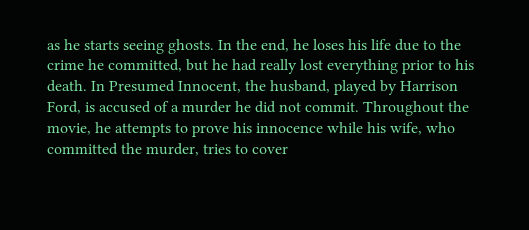as he starts seeing ghosts. In the end, he loses his life due to the crime he committed, but he had really lost everything prior to his death. In Presumed Innocent, the husband, played by Harrison Ford, is accused of a murder he did not commit. Throughout the movie, he attempts to prove his innocence while his wife, who committed the murder, tries to cover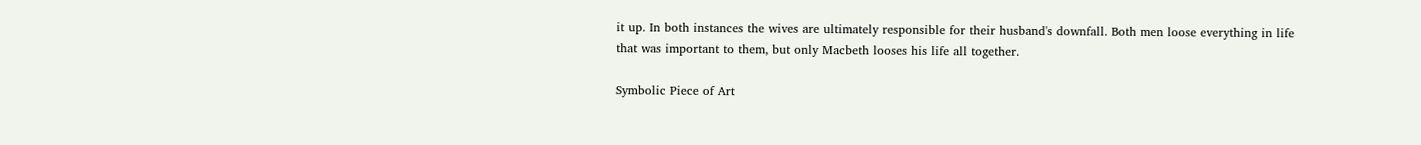it up. In both instances the wives are ultimately responsible for their husband's downfall. Both men loose everything in life that was important to them, but only Macbeth looses his life all together.

Symbolic Piece of Art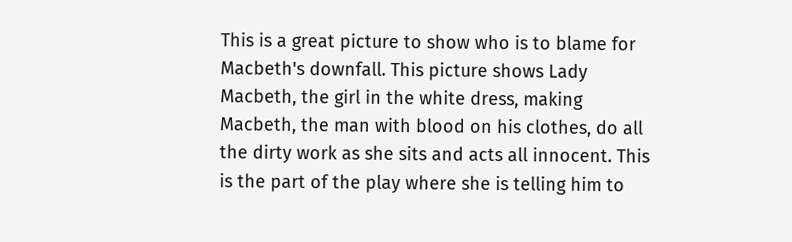This is a great picture to show who is to blame for Macbeth's downfall. This picture shows Lady Macbeth, the girl in the white dress, making Macbeth, the man with blood on his clothes, do all the dirty work as she sits and acts all innocent. This is the part of the play where she is telling him to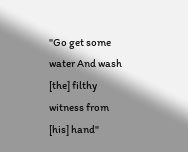"Go get some water And wash [the] filthy witness from [his] hand"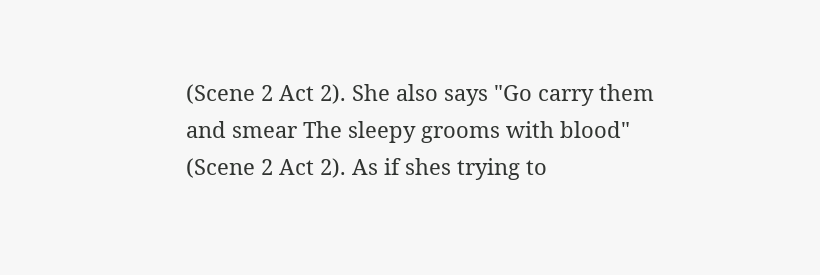(Scene 2 Act 2). She also says "Go carry them and smear The sleepy grooms with blood" (Scene 2 Act 2). As if shes trying to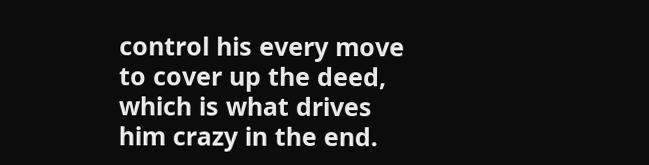control his every move to cover up the deed, which is what drives him crazy in the end.